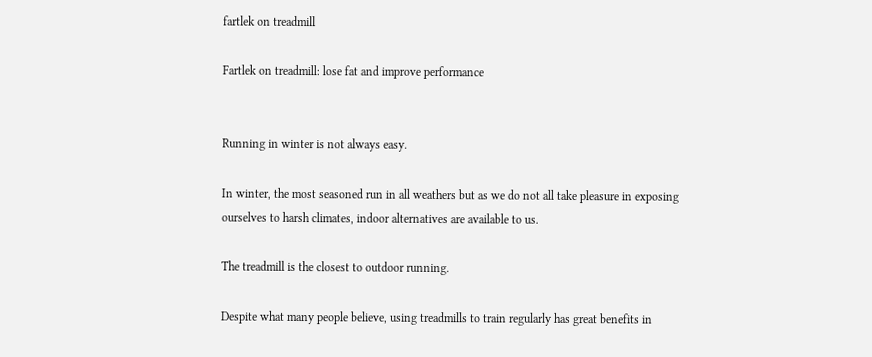fartlek on treadmill

Fartlek on treadmill: lose fat and improve performance


Running in winter is not always easy.

In winter, the most seasoned run in all weathers but as we do not all take pleasure in exposing ourselves to harsh climates, indoor alternatives are available to us.

The treadmill is the closest to outdoor running.

Despite what many people believe, using treadmills to train regularly has great benefits in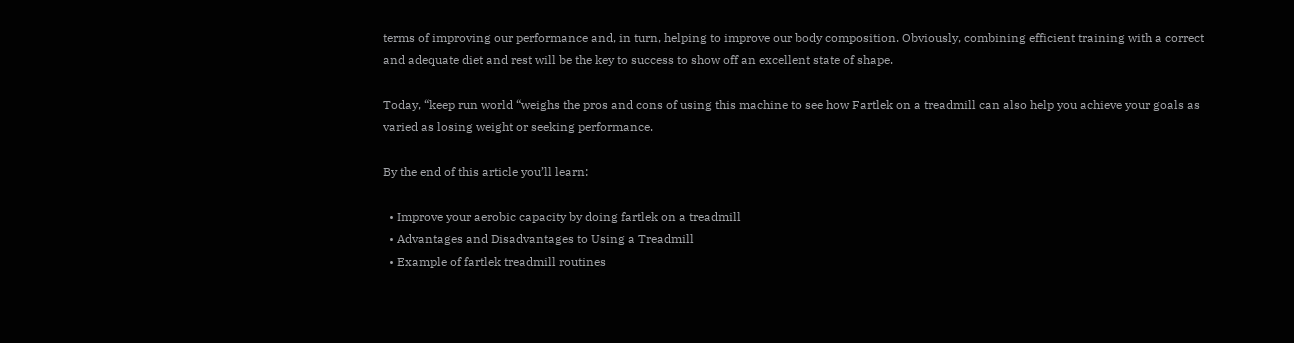terms of improving our performance and, in turn, helping to improve our body composition. Obviously, combining efficient training with a correct and adequate diet and rest will be the key to success to show off an excellent state of shape.

Today, “keep run world “weighs the pros and cons of using this machine to see how Fartlek on a treadmill can also help you achieve your goals as varied as losing weight or seeking performance.

By the end of this article you’ll learn:

  • Improve your aerobic capacity by doing fartlek on a treadmill
  • Advantages and Disadvantages to Using a Treadmill
  • Example of fartlek treadmill routines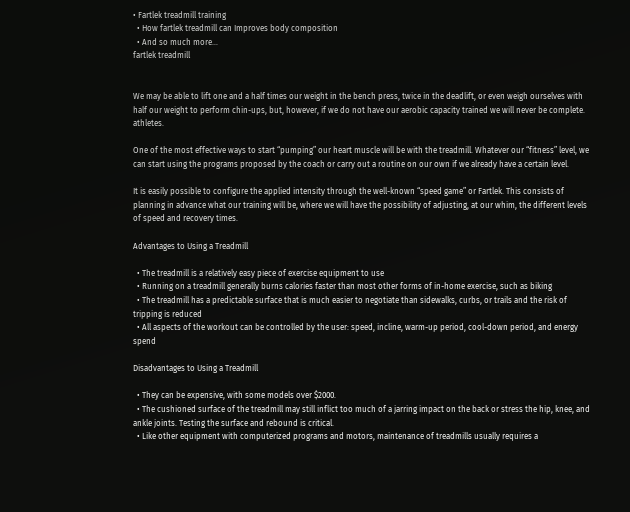• Fartlek treadmill training
  • How fartlek treadmill can Improves body composition
  • And so much more…
fartlek treadmill


We may be able to lift one and a half times our weight in the bench press, twice in the deadlift, or even weigh ourselves with half our weight to perform chin-ups, but, however, if we do not have our aerobic capacity trained we will never be complete. athletes.

One of the most effective ways to start “pumping” our heart muscle will be with the treadmill. Whatever our “fitness” level, we can start using the programs proposed by the coach or carry out a routine on our own if we already have a certain level.

It is easily possible to configure the applied intensity through the well-known “speed game” or Fartlek. This consists of planning in advance what our training will be, where we will have the possibility of adjusting, at our whim, the different levels of speed and recovery times.

Advantages to Using a Treadmill

  • The treadmill is a relatively easy piece of exercise equipment to use
  • Running on a treadmill generally burns calories faster than most other forms of in-home exercise, such as biking
  • The treadmill has a predictable surface that is much easier to negotiate than sidewalks, curbs, or trails and the risk of tripping is reduced
  • All aspects of the workout can be controlled by the user: speed, incline, warm-up period, cool-down period, and energy spend

Disadvantages to Using a Treadmill

  • They can be expensive, with some models over $2000.
  • The cushioned surface of the treadmill may still inflict too much of a jarring impact on the back or stress the hip, knee, and ankle joints. Testing the surface and rebound is critical.
  • Like other equipment with computerized programs and motors, maintenance of treadmills usually requires a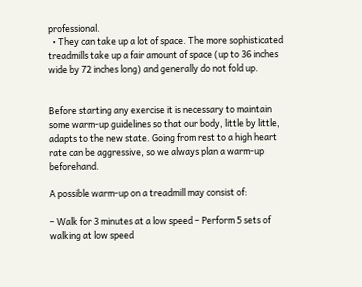professional.
  • They can take up a lot of space. The more sophisticated treadmills take up a fair amount of space (up to 36 inches wide by 72 inches long) and generally do not fold up.


Before starting any exercise it is necessary to maintain some warm-up guidelines so that our body, little by little, adapts to the new state. Going from rest to a high heart rate can be aggressive, so we always plan a warm-up beforehand.

A possible warm-up on a treadmill may consist of:

– Walk for 3 minutes at a low speed – Perform 5 sets of walking at low speed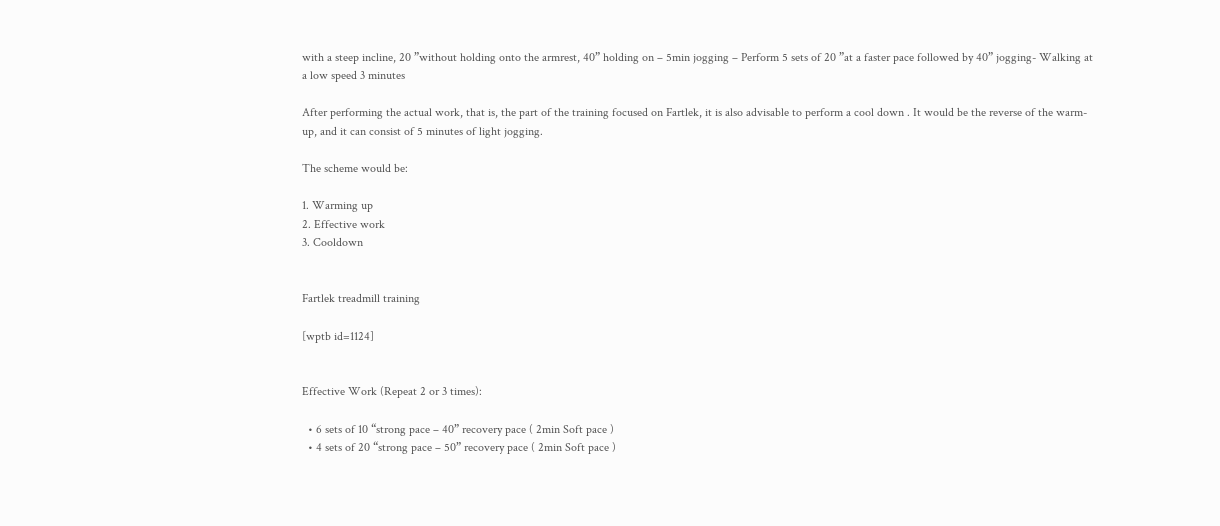with a steep incline, 20 ”without holding onto the armrest, 40” holding on – 5min jogging – Perform 5 sets of 20 ”at a faster pace followed by 40” jogging- Walking at a low speed 3 minutes

After performing the actual work, that is, the part of the training focused on Fartlek, it is also advisable to perform a cool down . It would be the reverse of the warm-up, and it can consist of 5 minutes of light jogging.

The scheme would be:

1. Warming up
2. Effective work
3. Cooldown


Fartlek treadmill training

[wptb id=1124]


Effective Work (Repeat 2 or 3 times):

  • 6 sets of 10 “strong pace – 40” recovery pace ( 2min Soft pace )
  • 4 sets of 20 “strong pace – 50” recovery pace ( 2min Soft pace )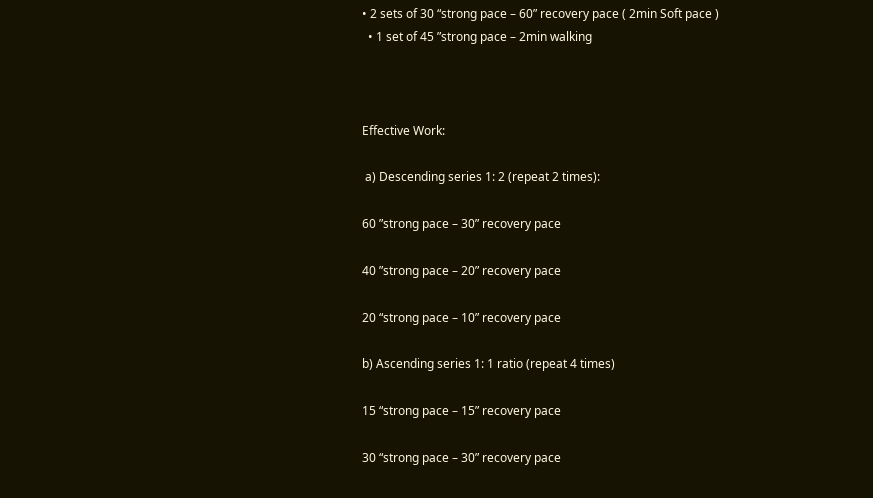• 2 sets of 30 “strong pace – 60” recovery pace ( 2min Soft pace )
  • 1 set of 45 ”strong pace – 2min walking



Effective Work:

 a) Descending series 1: 2 (repeat 2 times):

60 ”strong pace – 30” recovery pace

40 ”strong pace – 20” recovery pace

20 “strong pace – 10” recovery pace

b) Ascending series 1: 1 ratio (repeat 4 times)

15 “strong pace – 15” recovery pace

30 “strong pace – 30” recovery pace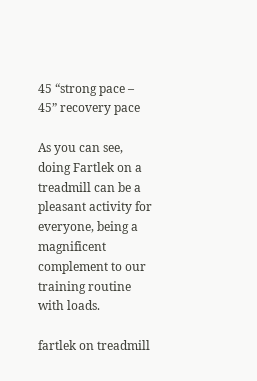45 “strong pace – 45” recovery pace

As you can see, doing Fartlek on a treadmill can be a pleasant activity for everyone, being a magnificent complement to our training routine with loads.

fartlek on treadmill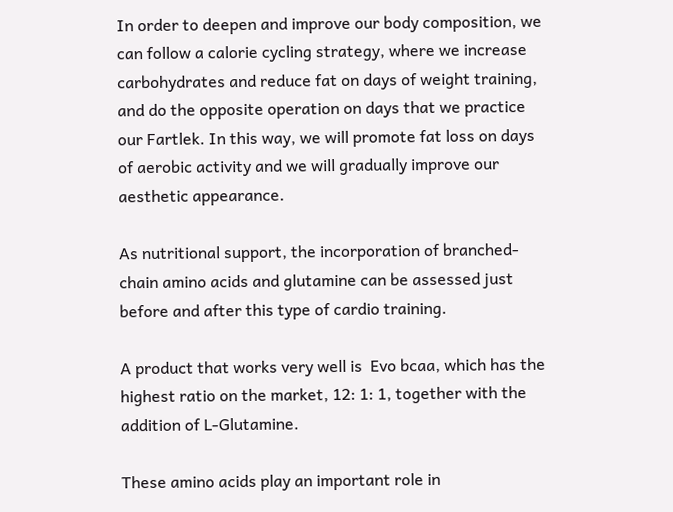In order to deepen and improve our body composition, we can follow a calorie cycling strategy, where we increase carbohydrates and reduce fat on days of weight training, and do the opposite operation on days that we practice our Fartlek. In this way, we will promote fat loss on days of aerobic activity and we will gradually improve our aesthetic appearance.

As nutritional support, the incorporation of branched-chain amino acids and glutamine can be assessed just before and after this type of cardio training.

A product that works very well is  Evo bcaa, which has the highest ratio on the market, 12: 1: 1, together with the addition of L-Glutamine.

These amino acids play an important role in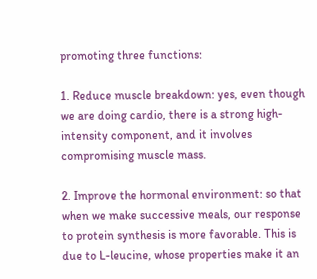promoting three functions:

1. Reduce muscle breakdown: yes, even though we are doing cardio, there is a strong high-intensity component, and it involves compromising muscle mass.

2. Improve the hormonal environment: so that when we make successive meals, our response to protein synthesis is more favorable. This is due to L-leucine, whose properties make it an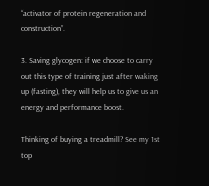“activator of protein regeneration and construction”.

3. Saving glycogen: if we choose to carry out this type of training just after waking up (fasting), they will help us to give us an energy and performance boost.

Thinking of buying a treadmill? See my 1st top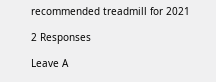recommended treadmill for 2021

2 Responses

Leave A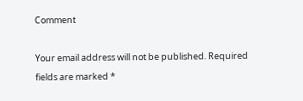Comment

Your email address will not be published. Required fields are marked *